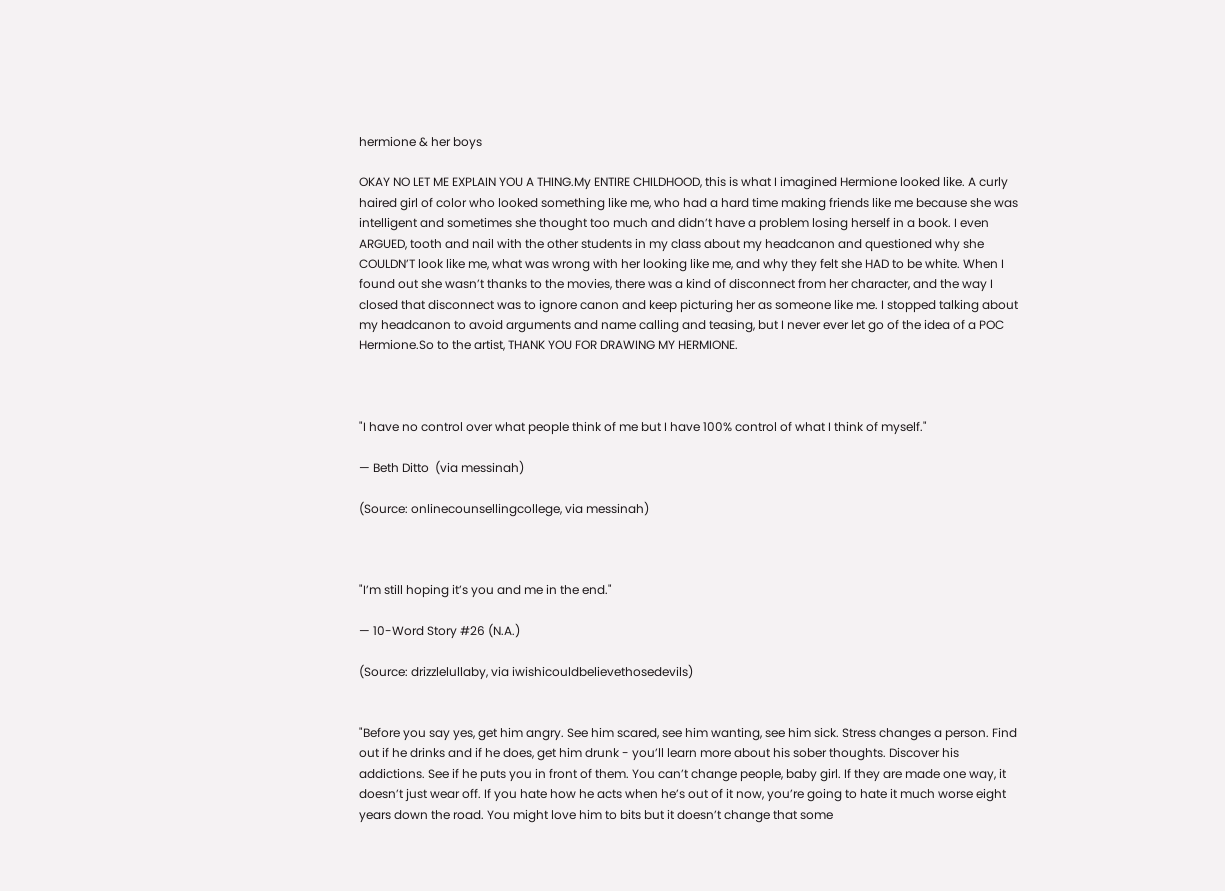hermione & her boys

OKAY NO LET ME EXPLAIN YOU A THING.My ENTIRE CHILDHOOD, this is what I imagined Hermione looked like. A curly haired girl of color who looked something like me, who had a hard time making friends like me because she was intelligent and sometimes she thought too much and didn’t have a problem losing herself in a book. I even ARGUED, tooth and nail with the other students in my class about my headcanon and questioned why she COULDN’T look like me, what was wrong with her looking like me, and why they felt she HAD to be white. When I found out she wasn’t thanks to the movies, there was a kind of disconnect from her character, and the way I closed that disconnect was to ignore canon and keep picturing her as someone like me. I stopped talking about my headcanon to avoid arguments and name calling and teasing, but I never ever let go of the idea of a POC Hermione.So to the artist, THANK YOU FOR DRAWING MY HERMIONE.



"I have no control over what people think of me but I have 100% control of what I think of myself."

— Beth Ditto  (via messinah)

(Source: onlinecounsellingcollege, via messinah)



"I’m still hoping it’s you and me in the end."

— 10-Word Story #26 (N.A.)

(Source: drizzlelullaby, via iwishicouldbelievethosedevils)


"Before you say yes, get him angry. See him scared, see him wanting, see him sick. Stress changes a person. Find out if he drinks and if he does, get him drunk - you’ll learn more about his sober thoughts. Discover his addictions. See if he puts you in front of them. You can’t change people, baby girl. If they are made one way, it doesn’t just wear off. If you hate how he acts when he’s out of it now, you’re going to hate it much worse eight years down the road. You might love him to bits but it doesn’t change that some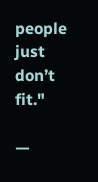people just don’t fit."

—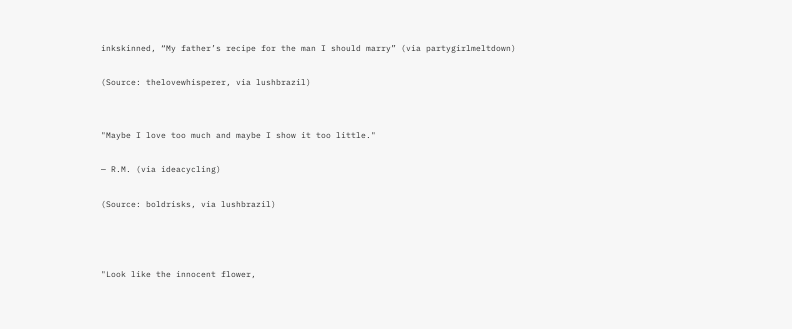inkskinned, “My father’s recipe for the man I should marry” (via partygirlmeltdown)

(Source: thelovewhisperer, via lushbrazil)


"Maybe I love too much and maybe I show it too little."

— R.M. (via ideacycling)

(Source: boldrisks, via lushbrazil)



"Look like the innocent flower,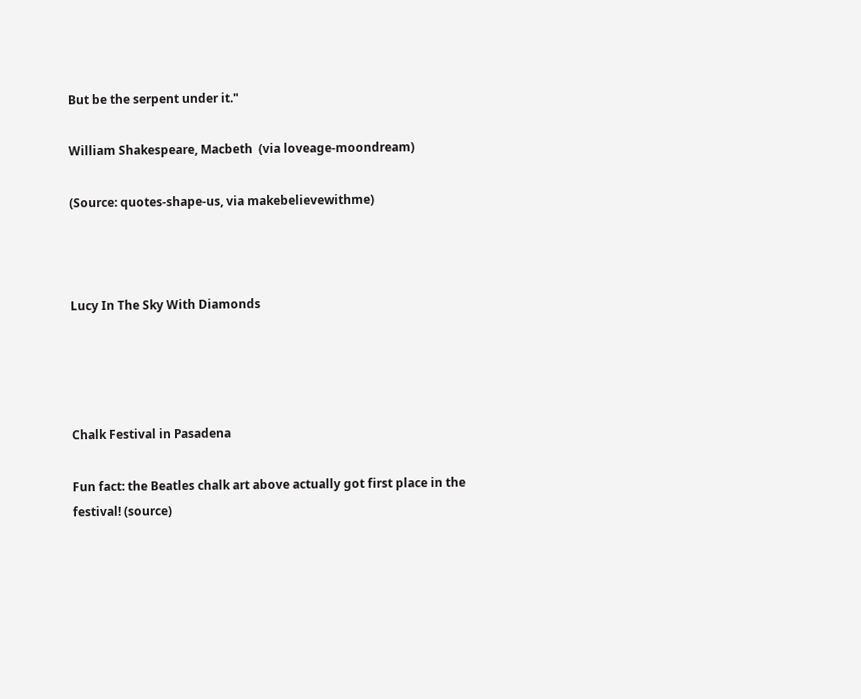But be the serpent under it."

William Shakespeare, Macbeth  (via loveage-moondream)

(Source: quotes-shape-us, via makebelievewithme)



Lucy In The Sky With Diamonds




Chalk Festival in Pasadena

Fun fact: the Beatles chalk art above actually got first place in the festival! (source)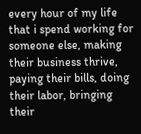every hour of my life that i spend working for someone else, making their business thrive, paying their bills, doing their labor, bringing their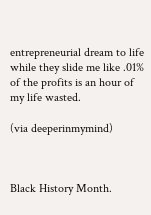entrepreneurial dream to life while they slide me like .01% of the profits is an hour of my life wasted.

(via deeperinmymind)



Black History Month.